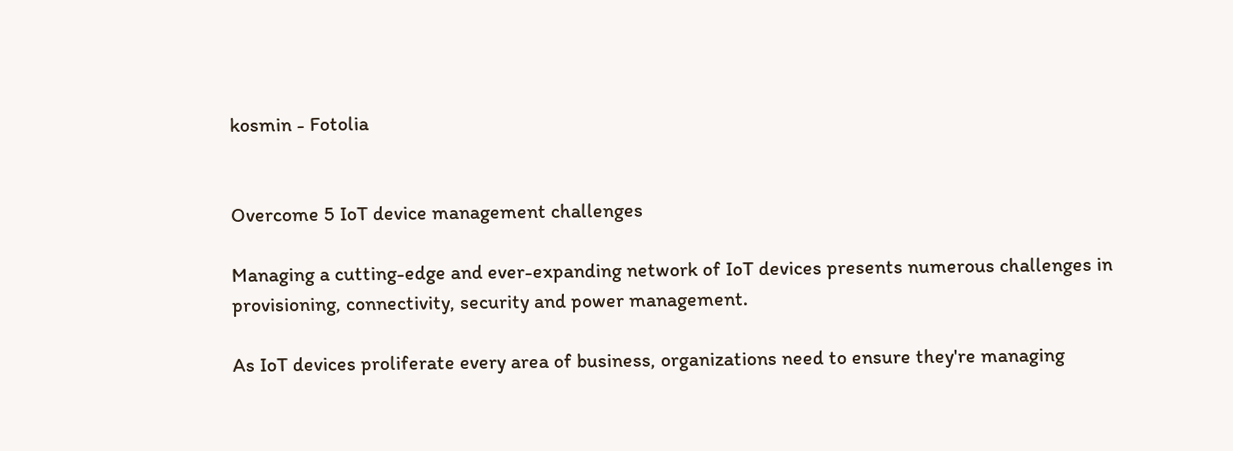kosmin - Fotolia


Overcome 5 IoT device management challenges

Managing a cutting-edge and ever-expanding network of IoT devices presents numerous challenges in provisioning, connectivity, security and power management.

As IoT devices proliferate every area of business, organizations need to ensure they're managing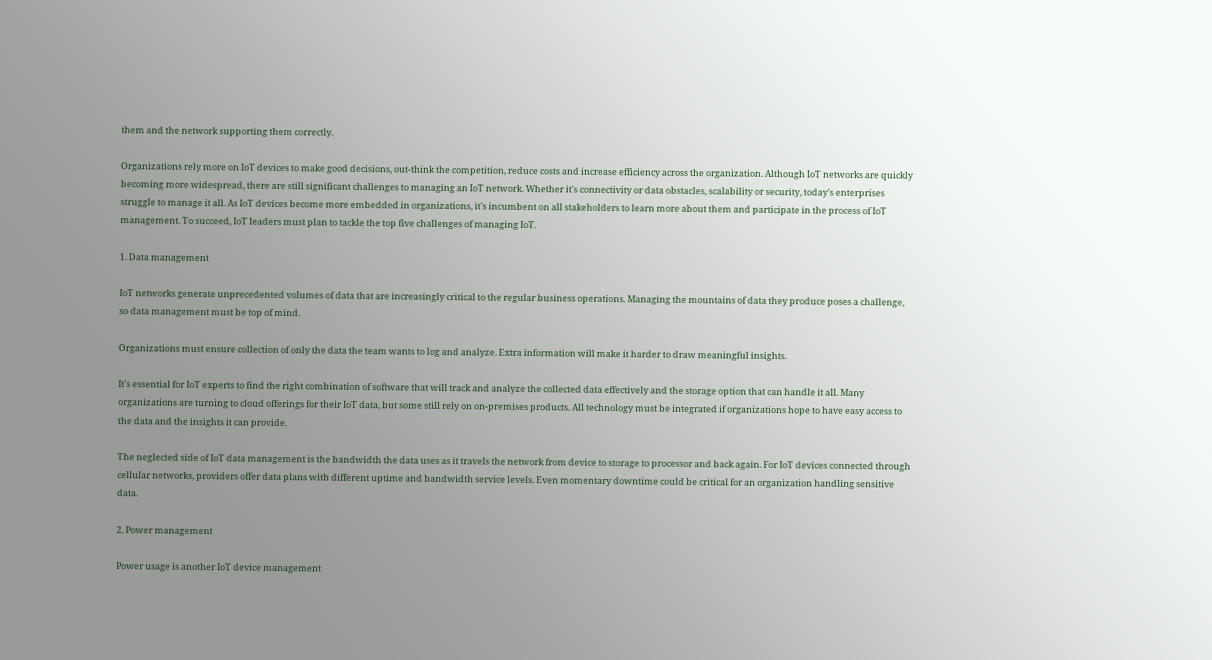them and the network supporting them correctly.

Organizations rely more on IoT devices to make good decisions, out-think the competition, reduce costs and increase efficiency across the organization. Although IoT networks are quickly becoming more widespread, there are still significant challenges to managing an IoT network. Whether it's connectivity or data obstacles, scalability or security, today's enterprises struggle to manage it all. As IoT devices become more embedded in organizations, it's incumbent on all stakeholders to learn more about them and participate in the process of IoT management. To succeed, IoT leaders must plan to tackle the top five challenges of managing IoT.

1. Data management

IoT networks generate unprecedented volumes of data that are increasingly critical to the regular business operations. Managing the mountains of data they produce poses a challenge, so data management must be top of mind.

Organizations must ensure collection of only the data the team wants to log and analyze. Extra information will make it harder to draw meaningful insights.

It's essential for IoT experts to find the right combination of software that will track and analyze the collected data effectively and the storage option that can handle it all. Many organizations are turning to cloud offerings for their IoT data, but some still rely on on-premises products. All technology must be integrated if organizations hope to have easy access to the data and the insights it can provide.

The neglected side of IoT data management is the bandwidth the data uses as it travels the network from device to storage to processor and back again. For IoT devices connected through cellular networks, providers offer data plans with different uptime and bandwidth service levels. Even momentary downtime could be critical for an organization handling sensitive data.

2. Power management

Power usage is another IoT device management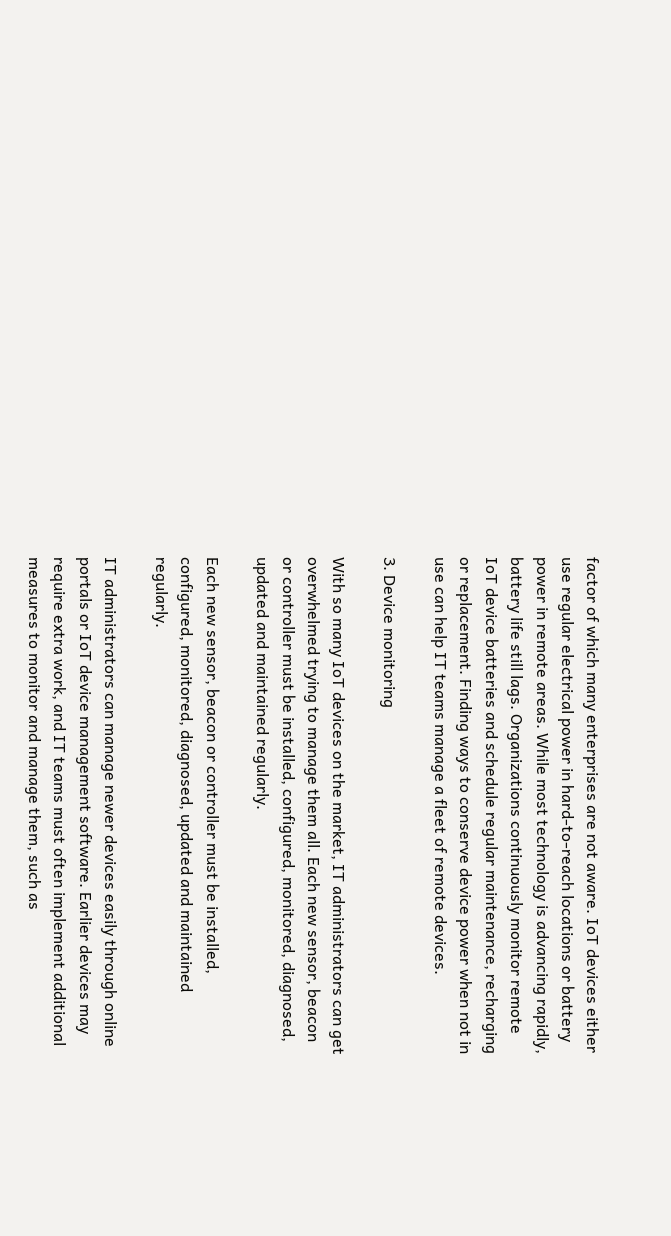factor of which many enterprises are not aware. IoT devices either use regular electrical power in hard-to-reach locations or battery power in remote areas. While most technology is advancing rapidly, battery life still lags. Organizations continuously monitor remote IoT device batteries and schedule regular maintenance, recharging or replacement. Finding ways to conserve device power when not in use can help IT teams manage a fleet of remote devices.

3. Device monitoring

With so many IoT devices on the market, IT administrators can get overwhelmed trying to manage them all. Each new sensor, beacon or controller must be installed, configured, monitored, diagnosed, updated and maintained regularly.

Each new sensor, beacon or controller must be installed, configured, monitored, diagnosed, updated and maintained regularly.

IT administrators can manage newer devices easily through online portals or IoT device management software. Earlier devices may require extra work, and IT teams must often implement additional measures to monitor and manage them, such as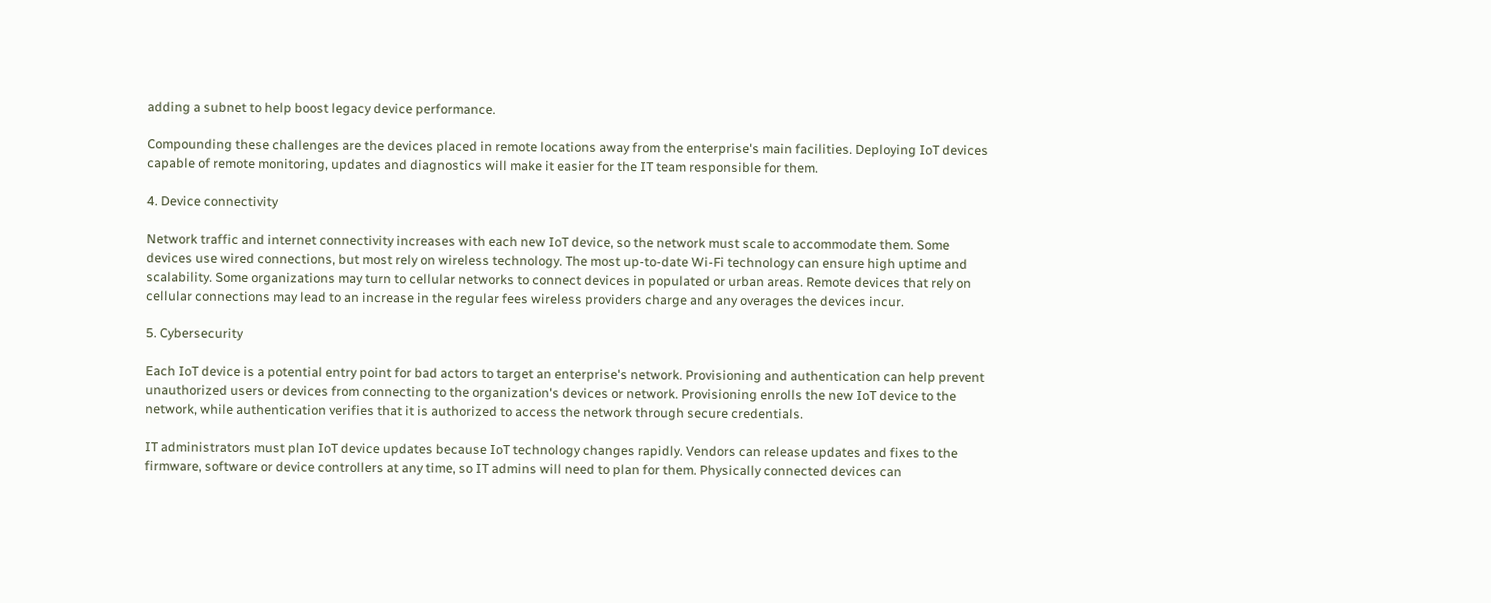adding a subnet to help boost legacy device performance.

Compounding these challenges are the devices placed in remote locations away from the enterprise's main facilities. Deploying IoT devices capable of remote monitoring, updates and diagnostics will make it easier for the IT team responsible for them.

4. Device connectivity

Network traffic and internet connectivity increases with each new IoT device, so the network must scale to accommodate them. Some devices use wired connections, but most rely on wireless technology. The most up-to-date Wi-Fi technology can ensure high uptime and scalability. Some organizations may turn to cellular networks to connect devices in populated or urban areas. Remote devices that rely on cellular connections may lead to an increase in the regular fees wireless providers charge and any overages the devices incur.

5. Cybersecurity

Each IoT device is a potential entry point for bad actors to target an enterprise's network. Provisioning and authentication can help prevent unauthorized users or devices from connecting to the organization's devices or network. Provisioning enrolls the new IoT device to the network, while authentication verifies that it is authorized to access the network through secure credentials.

IT administrators must plan IoT device updates because IoT technology changes rapidly. Vendors can release updates and fixes to the firmware, software or device controllers at any time, so IT admins will need to plan for them. Physically connected devices can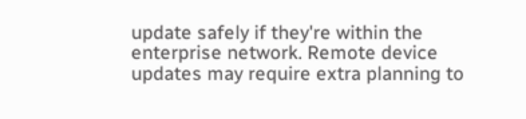update safely if they're within the enterprise network. Remote device updates may require extra planning to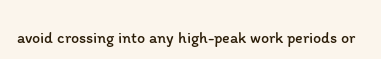avoid crossing into any high-peak work periods or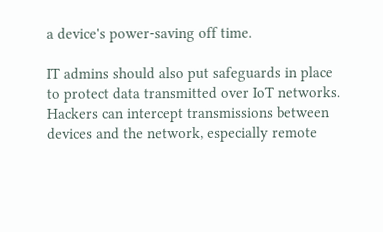a device's power-saving off time.

IT admins should also put safeguards in place to protect data transmitted over IoT networks. Hackers can intercept transmissions between devices and the network, especially remote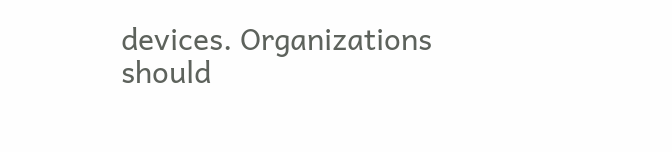devices. Organizations should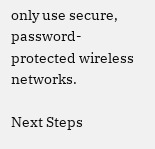only use secure, password-protected wireless networks.

Next Steps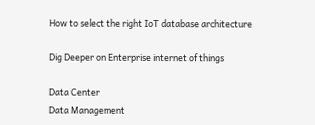How to select the right IoT database architecture

Dig Deeper on Enterprise internet of things

Data Center
Data Management